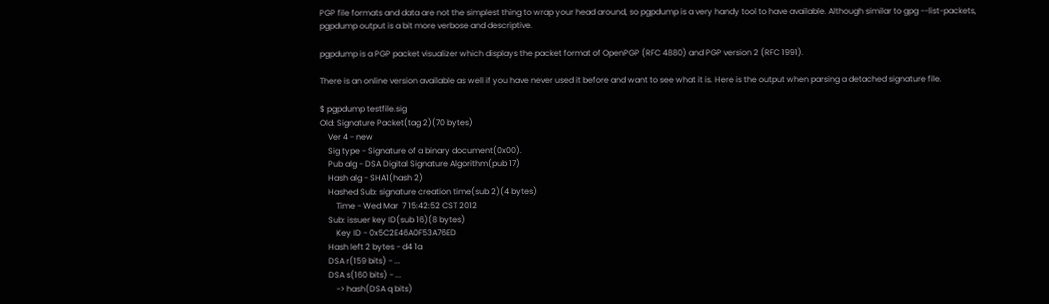PGP file formats and data are not the simplest thing to wrap your head around, so pgpdump is a very handy tool to have available. Although similar to gpg --list-packets, pgpdump output is a bit more verbose and descriptive.

pgpdump is a PGP packet visualizer which displays the packet format of OpenPGP (RFC 4880) and PGP version 2 (RFC 1991).

There is an online version available as well if you have never used it before and want to see what it is. Here is the output when parsing a detached signature file.

$ pgpdump testfile.sig
Old: Signature Packet(tag 2)(70 bytes)
    Ver 4 - new
    Sig type - Signature of a binary document(0x00).
    Pub alg - DSA Digital Signature Algorithm(pub 17)
    Hash alg - SHA1(hash 2)
    Hashed Sub: signature creation time(sub 2)(4 bytes)
        Time - Wed Mar  7 15:42:52 CST 2012
    Sub: issuer key ID(sub 16)(8 bytes)
        Key ID - 0x5C2E46A0F53A76ED
    Hash left 2 bytes - d4 1a
    DSA r(159 bits) - ...
    DSA s(160 bits) - ...
        -> hash(DSA q bits)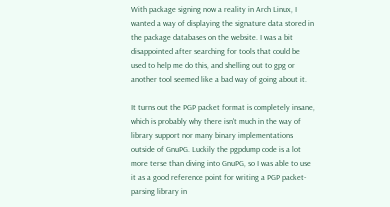With package signing now a reality in Arch Linux, I wanted a way of displaying the signature data stored in the package databases on the website. I was a bit disappointed after searching for tools that could be used to help me do this, and shelling out to gpg or another tool seemed like a bad way of going about it.

It turns out the PGP packet format is completely insane, which is probably why there isn't much in the way of library support nor many binary implementations outside of GnuPG. Luckily the pgpdump code is a lot more terse than diving into GnuPG, so I was able to use it as a good reference point for writing a PGP packet-parsing library in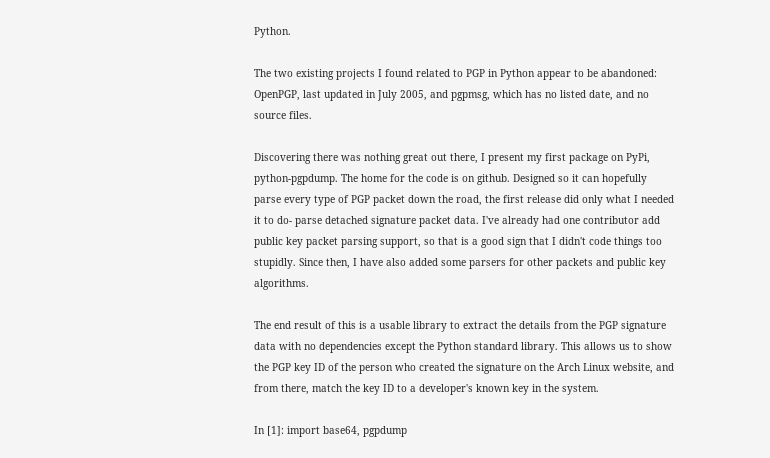Python.

The two existing projects I found related to PGP in Python appear to be abandoned: OpenPGP, last updated in July 2005, and pgpmsg, which has no listed date, and no source files.

Discovering there was nothing great out there, I present my first package on PyPi, python-pgpdump. The home for the code is on github. Designed so it can hopefully parse every type of PGP packet down the road, the first release did only what I needed it to do- parse detached signature packet data. I've already had one contributor add public key packet parsing support, so that is a good sign that I didn't code things too stupidly. Since then, I have also added some parsers for other packets and public key algorithms.

The end result of this is a usable library to extract the details from the PGP signature data with no dependencies except the Python standard library. This allows us to show the PGP key ID of the person who created the signature on the Arch Linux website, and from there, match the key ID to a developer's known key in the system.

In [1]: import base64, pgpdump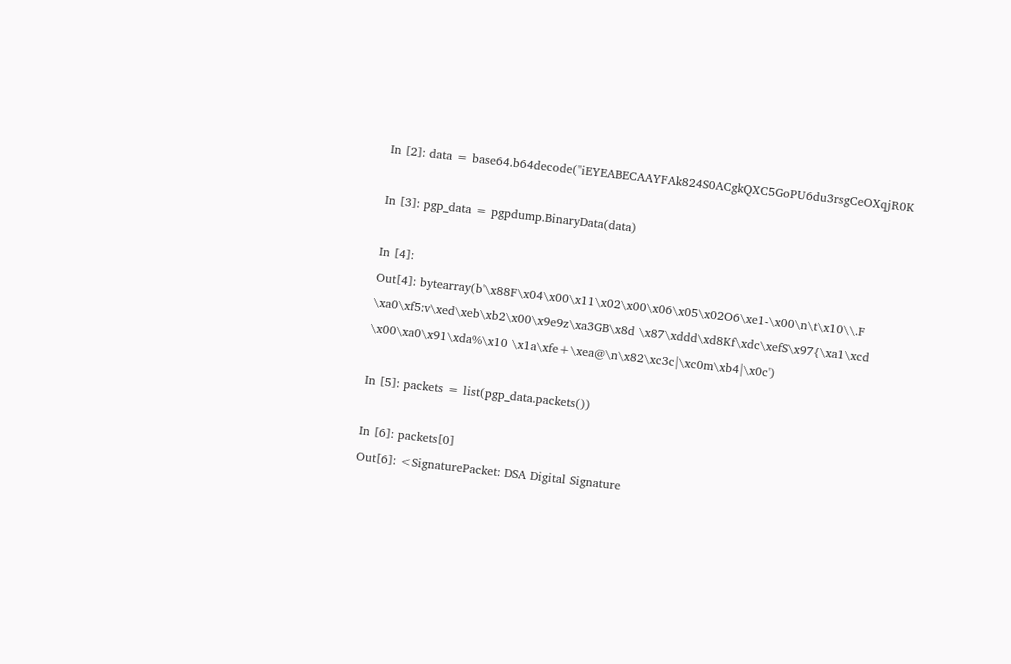In [2]: data = base64.b64decode("iEYEABECAAYFAk824S0ACgkQXC5GoPU6du3rsgCeOXqjR0K

In [3]: pgp_data = pgpdump.BinaryData(data)

In [4]:
Out[4]: bytearray(b'\x88F\x04\x00\x11\x02\x00\x06\x05\x02O6\xe1-\x00\n\t\x10\\.F
\xa0\xf5:v\xed\xeb\xb2\x00\x9e9z\xa3GB\x8d \x87\xddd\xd8Kf\xdc\xefS\x97{\xa1\xcd
\x00\xa0\x91\xda%\x10 \x1a\xfe+\xea@\n\x82\xc3c|\xc0m\xb4|\x0c')

In [5]: packets = list(pgp_data.packets())

In [6]: packets[0]
Out[6]: <SignaturePacket: DSA Digital Signature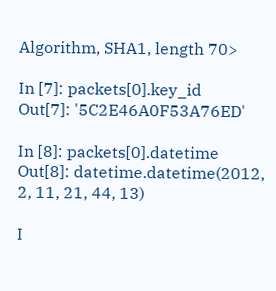Algorithm, SHA1, length 70>

In [7]: packets[0].key_id
Out[7]: '5C2E46A0F53A76ED'

In [8]: packets[0].datetime
Out[8]: datetime.datetime(2012, 2, 11, 21, 44, 13)

I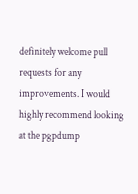definitely welcome pull requests for any improvements. I would highly recommend looking at the pgpdump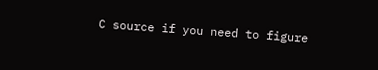C source if you need to figure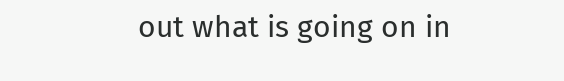out what is going on in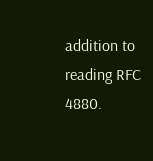addition to reading RFC 4880.